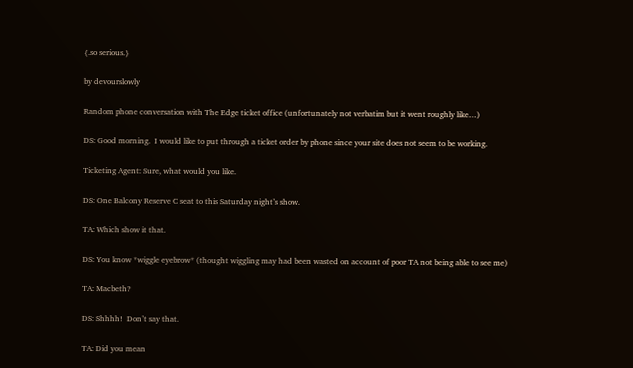{.so serious.}

by devourslowly

Random phone conversation with The Edge ticket office (unfortunately not verbatim but it went roughly like…)

DS: Good morning.  I would like to put through a ticket order by phone since your site does not seem to be working.

Ticketing Agent: Sure, what would you like.

DS: One Balcony Reserve C seat to this Saturday night’s show.

TA: Which show it that.

DS: You know *wiggle eyebrow* (thought wiggling may had been wasted on account of poor TA not being able to see me)

TA: Macbeth?

DS: Shhhh!  Don’t say that.

TA: Did you mean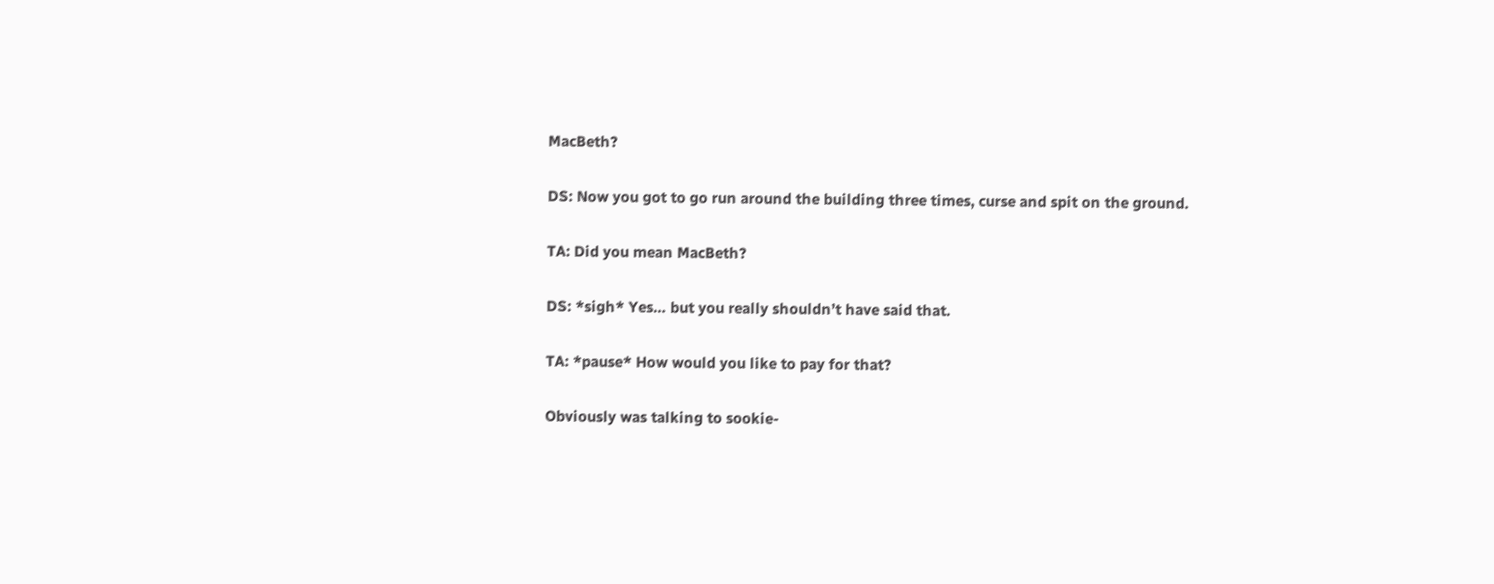MacBeth?

DS: Now you got to go run around the building three times, curse and spit on the ground.

TA: Did you mean MacBeth?

DS: *sigh* Yes… but you really shouldn’t have said that.

TA: *pause* How would you like to pay for that?

Obviously was talking to sookie-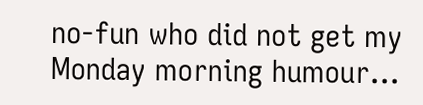no-fun who did not get my Monday morning humour…